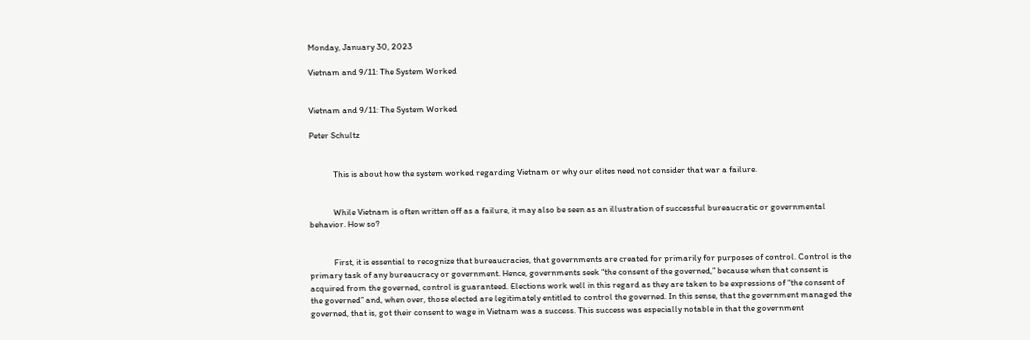Monday, January 30, 2023

Vietnam and 9/11: The System Worked


Vietnam and 9/11: The System Worked

Peter Schultz


            This is about how the system worked regarding Vietnam or why our elites need not consider that war a failure.


            While Vietnam is often written off as a failure, it may also be seen as an illustration of successful bureaucratic or governmental behavior. How so?


            First, it is essential to recognize that bureaucracies, that governments are created for primarily for purposes of control. Control is the primary task of any bureaucracy or government. Hence, governments seek “the consent of the governed,” because when that consent is acquired from the governed, control is guaranteed. Elections work well in this regard as they are taken to be expressions of “the consent of the governed” and, when over, those elected are legitimately entitled to control the governed. In this sense, that the government managed the governed, that is, got their consent to wage in Vietnam was a success. This success was especially notable in that the government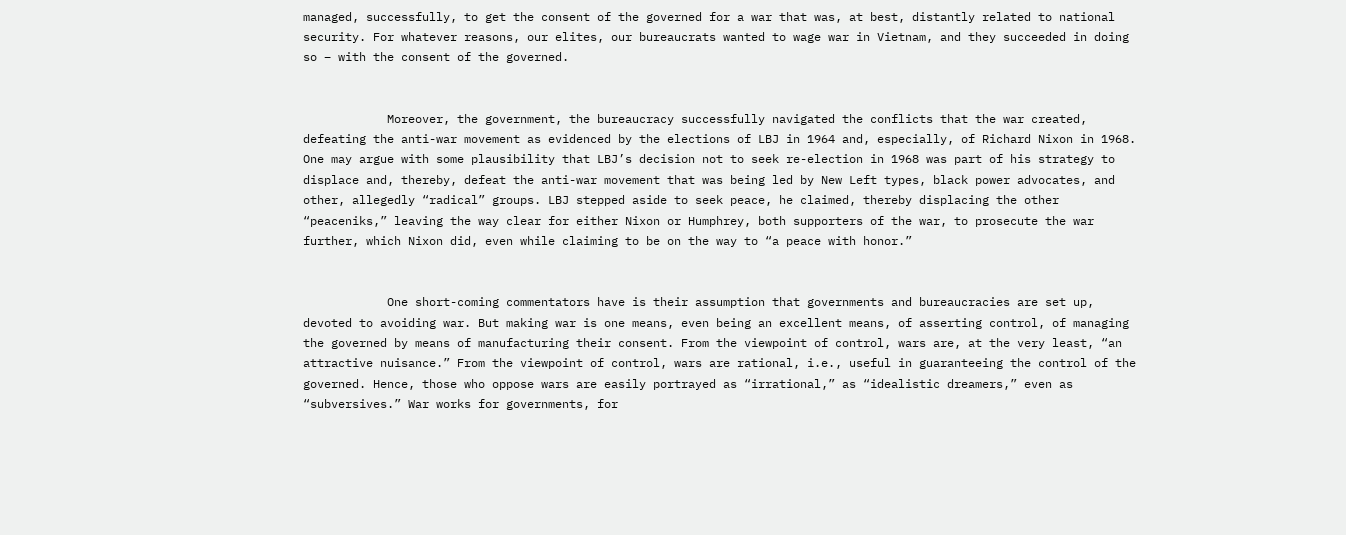managed, successfully, to get the consent of the governed for a war that was, at best, distantly related to national security. For whatever reasons, our elites, our bureaucrats wanted to wage war in Vietnam, and they succeeded in doing so – with the consent of the governed.


            Moreover, the government, the bureaucracy successfully navigated the conflicts that the war created, defeating the anti-war movement as evidenced by the elections of LBJ in 1964 and, especially, of Richard Nixon in 1968. One may argue with some plausibility that LBJ’s decision not to seek re-election in 1968 was part of his strategy to displace and, thereby, defeat the anti-war movement that was being led by New Left types, black power advocates, and other, allegedly “radical” groups. LBJ stepped aside to seek peace, he claimed, thereby displacing the other “peaceniks,” leaving the way clear for either Nixon or Humphrey, both supporters of the war, to prosecute the war further, which Nixon did, even while claiming to be on the way to “a peace with honor.”


            One short-coming commentators have is their assumption that governments and bureaucracies are set up, devoted to avoiding war. But making war is one means, even being an excellent means, of asserting control, of managing the governed by means of manufacturing their consent. From the viewpoint of control, wars are, at the very least, “an attractive nuisance.” From the viewpoint of control, wars are rational, i.e., useful in guaranteeing the control of the governed. Hence, those who oppose wars are easily portrayed as “irrational,” as “idealistic dreamers,” even as “subversives.” War works for governments, for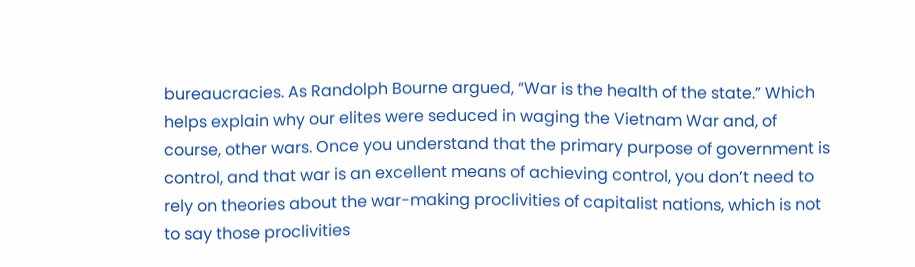bureaucracies. As Randolph Bourne argued, “War is the health of the state.” Which helps explain why our elites were seduced in waging the Vietnam War and, of course, other wars. Once you understand that the primary purpose of government is control, and that war is an excellent means of achieving control, you don’t need to rely on theories about the war-making proclivities of capitalist nations, which is not to say those proclivities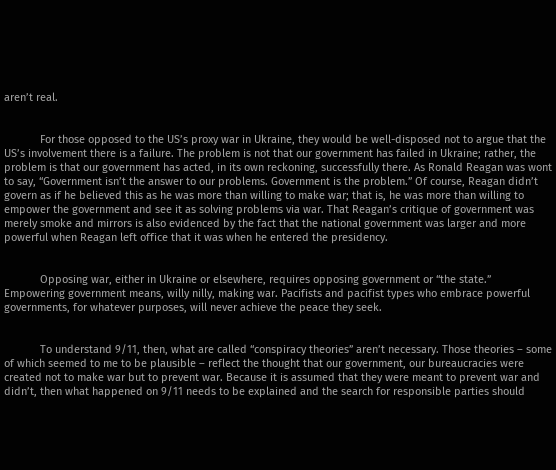aren’t real.


            For those opposed to the US’s proxy war in Ukraine, they would be well-disposed not to argue that the US’s involvement there is a failure. The problem is not that our government has failed in Ukraine; rather, the problem is that our government has acted, in its own reckoning, successfully there. As Ronald Reagan was wont to say, “Government isn’t the answer to our problems. Government is the problem.” Of course, Reagan didn’t govern as if he believed this as he was more than willing to make war; that is, he was more than willing to empower the government and see it as solving problems via war. That Reagan’s critique of government was merely smoke and mirrors is also evidenced by the fact that the national government was larger and more powerful when Reagan left office that it was when he entered the presidency.


            Opposing war, either in Ukraine or elsewhere, requires opposing government or “the state.” Empowering government means, willy nilly, making war. Pacifists and pacifist types who embrace powerful governments, for whatever purposes, will never achieve the peace they seek.


            To understand 9/11, then, what are called “conspiracy theories” aren’t necessary. Those theories – some of which seemed to me to be plausible – reflect the thought that our government, our bureaucracies were created not to make war but to prevent war. Because it is assumed that they were meant to prevent war and didn’t, then what happened on 9/11 needs to be explained and the search for responsible parties should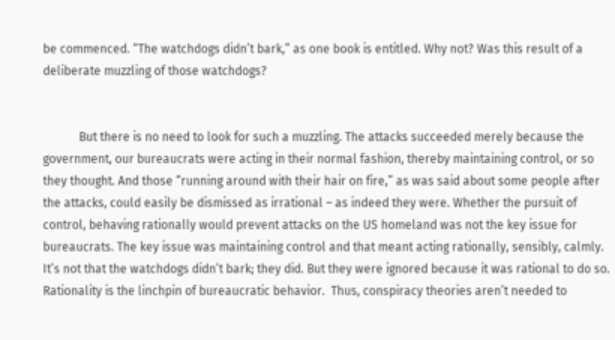be commenced. “The watchdogs didn’t bark,” as one book is entitled. Why not? Was this result of a deliberate muzzling of those watchdogs?


            But there is no need to look for such a muzzling. The attacks succeeded merely because the government, our bureaucrats were acting in their normal fashion, thereby maintaining control, or so they thought. And those “running around with their hair on fire,” as was said about some people after the attacks, could easily be dismissed as irrational – as indeed they were. Whether the pursuit of control, behaving rationally would prevent attacks on the US homeland was not the key issue for bureaucrats. The key issue was maintaining control and that meant acting rationally, sensibly, calmly. It’s not that the watchdogs didn’t bark; they did. But they were ignored because it was rational to do so. Rationality is the linchpin of bureaucratic behavior.  Thus, conspiracy theories aren’t needed to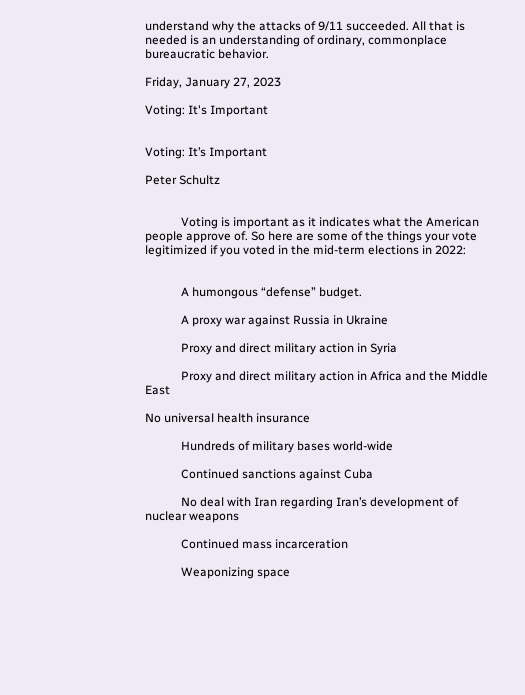understand why the attacks of 9/11 succeeded. All that is needed is an understanding of ordinary, commonplace bureaucratic behavior.

Friday, January 27, 2023

Voting: It's Important


Voting: It’s Important

Peter Schultz


            Voting is important as it indicates what the American people approve of. So here are some of the things your vote legitimized if you voted in the mid-term elections in 2022:


            A humongous “defense” budget.

            A proxy war against Russia in Ukraine

            Proxy and direct military action in Syria

            Proxy and direct military action in Africa and the Middle East

No universal health insurance

            Hundreds of military bases world-wide

            Continued sanctions against Cuba

            No deal with Iran regarding Iran’s development of nuclear weapons

            Continued mass incarceration

            Weaponizing space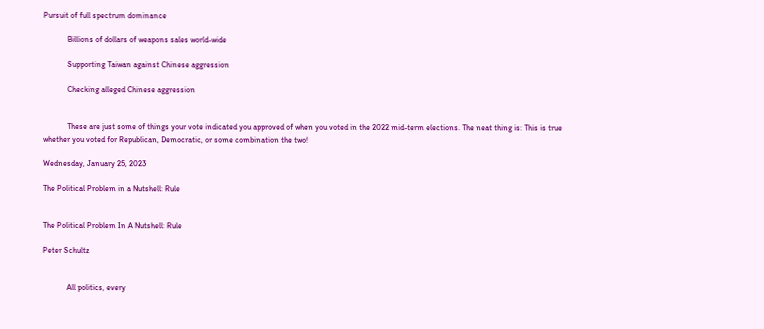Pursuit of full spectrum dominance

            Billions of dollars of weapons sales world-wide

            Supporting Taiwan against Chinese aggression

            Checking alleged Chinese aggression


            These are just some of things your vote indicated you approved of when you voted in the 2022 mid-term elections. The neat thing is: This is true whether you voted for Republican, Democratic, or some combination the two!

Wednesday, January 25, 2023

The Political Problem in a Nutshell: Rule


The Political Problem In A Nutshell: Rule

Peter Schultz


            All politics, every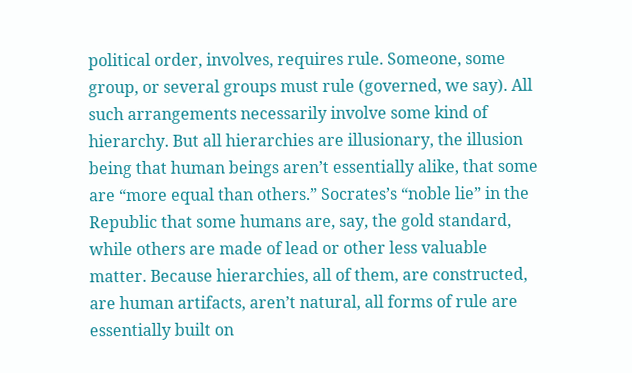political order, involves, requires rule. Someone, some group, or several groups must rule (governed, we say). All such arrangements necessarily involve some kind of hierarchy. But all hierarchies are illusionary, the illusion being that human beings aren’t essentially alike, that some are “more equal than others.” Socrates’s “noble lie” in the Republic that some humans are, say, the gold standard, while others are made of lead or other less valuable matter. Because hierarchies, all of them, are constructed, are human artifacts, aren’t natural, all forms of rule are essentially built on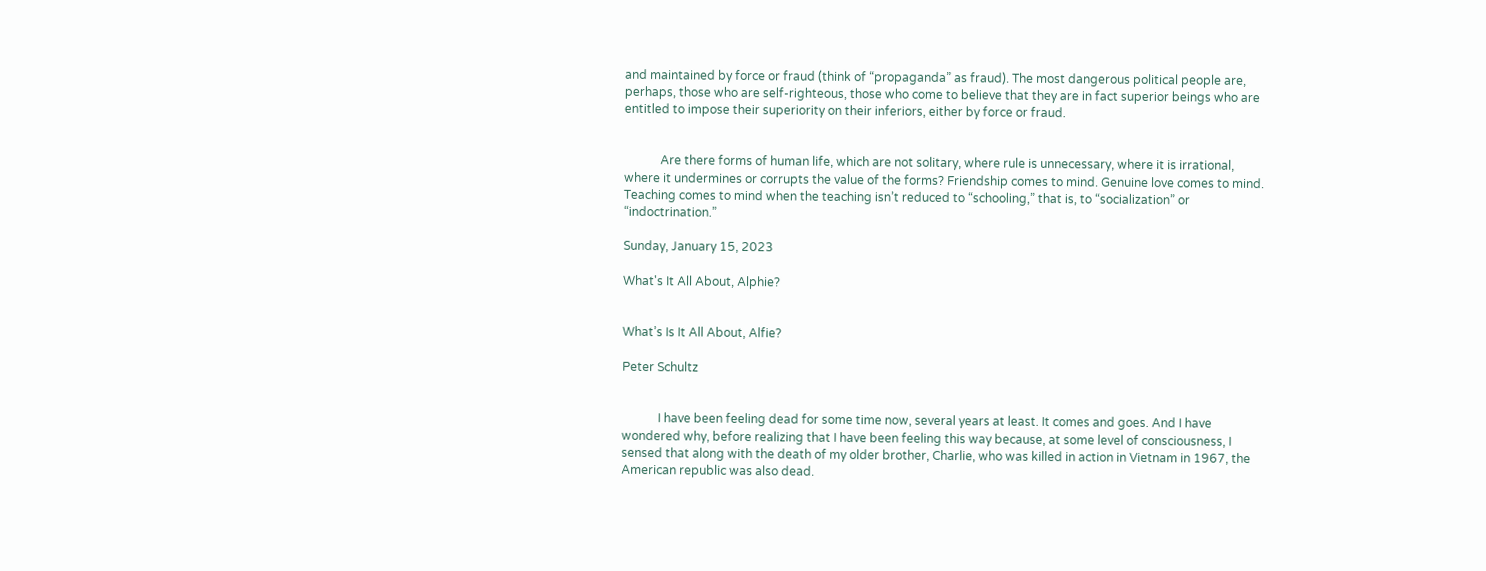and maintained by force or fraud (think of “propaganda” as fraud). The most dangerous political people are, perhaps, those who are self-righteous, those who come to believe that they are in fact superior beings who are entitled to impose their superiority on their inferiors, either by force or fraud.


            Are there forms of human life, which are not solitary, where rule is unnecessary, where it is irrational, where it undermines or corrupts the value of the forms? Friendship comes to mind. Genuine love comes to mind. Teaching comes to mind when the teaching isn’t reduced to “schooling,” that is, to “socialization” or “indoctrination.”

Sunday, January 15, 2023

What's It All About, Alphie?


What’s Is It All About, Alfie?

Peter Schultz


            I have been feeling dead for some time now, several years at least. It comes and goes. And I have wondered why, before realizing that I have been feeling this way because, at some level of consciousness, I sensed that along with the death of my older brother, Charlie, who was killed in action in Vietnam in 1967, the American republic was also dead.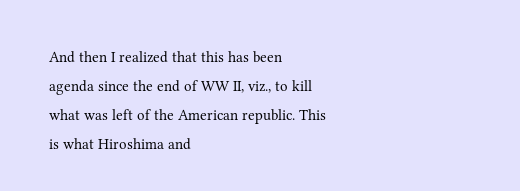And then I realized that this has been agenda since the end of WW II, viz., to kill what was left of the American republic. This is what Hiroshima and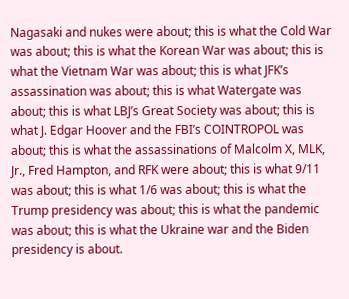Nagasaki and nukes were about; this is what the Cold War was about; this is what the Korean War was about; this is what the Vietnam War was about; this is what JFK’s assassination was about; this is what Watergate was about; this is what LBJ’s Great Society was about; this is what J. Edgar Hoover and the FBI’s COINTROPOL was about; this is what the assassinations of Malcolm X, MLK, Jr., Fred Hampton, and RFK were about; this is what 9/11 was about; this is what 1/6 was about; this is what the Trump presidency was about; this is what the pandemic was about; this is what the Ukraine war and the Biden presidency is about.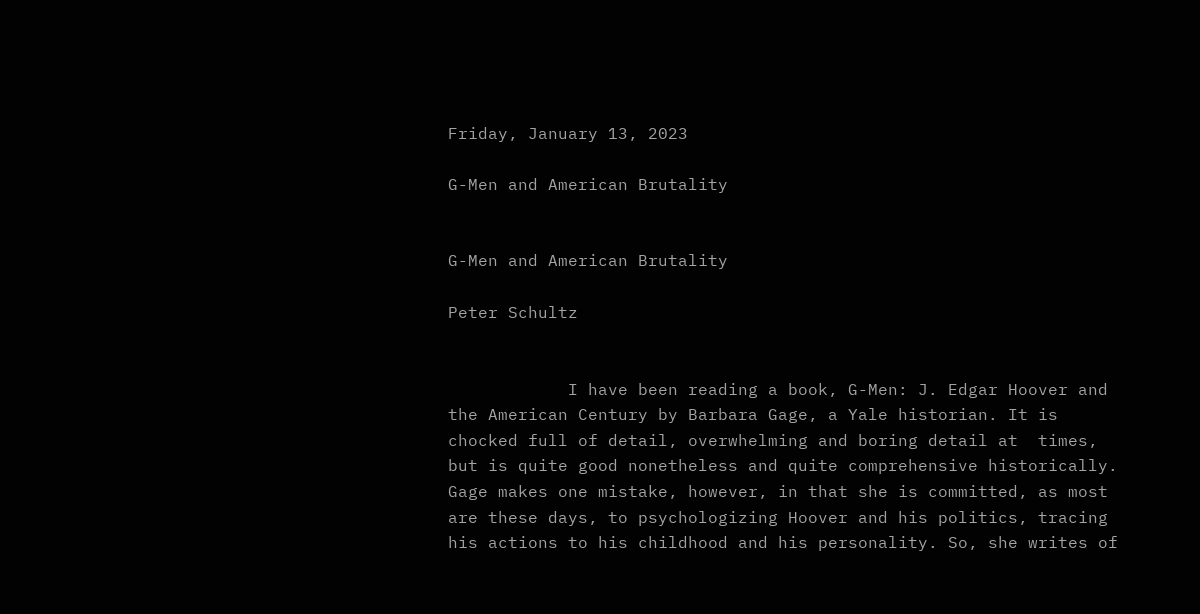Friday, January 13, 2023

G-Men and American Brutality


G-Men and American Brutality

Peter Schultz


            I have been reading a book, G-Men: J. Edgar Hoover and the American Century by Barbara Gage, a Yale historian. It is chocked full of detail, overwhelming and boring detail at  times, but is quite good nonetheless and quite comprehensive historically. Gage makes one mistake, however, in that she is committed, as most are these days, to psychologizing Hoover and his politics, tracing his actions to his childhood and his personality. So, she writes of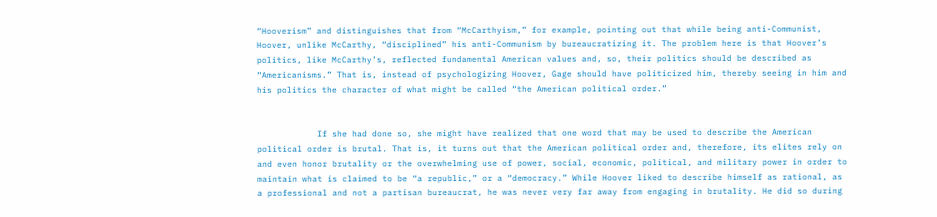“Hooverism” and distinguishes that from “McCarthyism,” for example, pointing out that while being anti-Communist, Hoover, unlike McCarthy, “disciplined” his anti-Communism by bureaucratizing it. The problem here is that Hoover’s politics, like McCarthy’s, reflected fundamental American values and, so, their politics should be described as “Americanisms.” That is, instead of psychologizing Hoover, Gage should have politicized him, thereby seeing in him and his politics the character of what might be called “the American political order.”


            If she had done so, she might have realized that one word that may be used to describe the American political order is brutal. That is, it turns out that the American political order and, therefore, its elites rely on and even honor brutality or the overwhelming use of power, social, economic, political, and military power in order to maintain what is claimed to be “a republic,” or a “democracy.” While Hoover liked to describe himself as rational, as a professional and not a partisan bureaucrat, he was never very far away from engaging in brutality. He did so during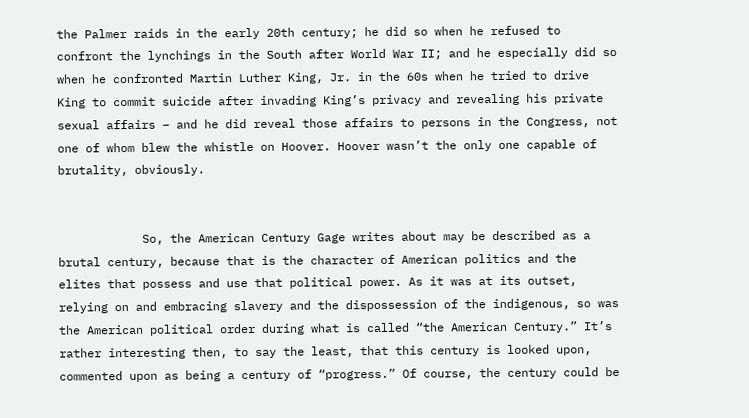the Palmer raids in the early 20th century; he did so when he refused to confront the lynchings in the South after World War II; and he especially did so when he confronted Martin Luther King, Jr. in the 60s when he tried to drive King to commit suicide after invading King’s privacy and revealing his private sexual affairs – and he did reveal those affairs to persons in the Congress, not one of whom blew the whistle on Hoover. Hoover wasn’t the only one capable of brutality, obviously.


            So, the American Century Gage writes about may be described as a brutal century, because that is the character of American politics and the elites that possess and use that political power. As it was at its outset, relying on and embracing slavery and the dispossession of the indigenous, so was the American political order during what is called “the American Century.” It’s rather interesting then, to say the least, that this century is looked upon, commented upon as being a century of “progress.” Of course, the century could be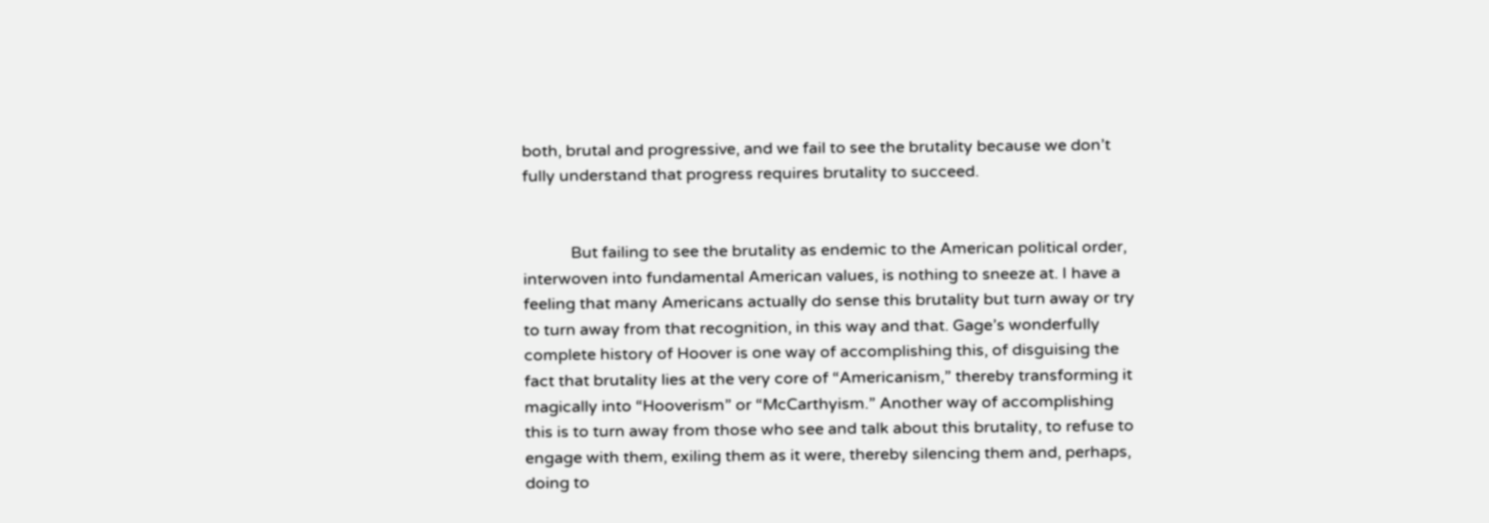both, brutal and progressive, and we fail to see the brutality because we don’t fully understand that progress requires brutality to succeed.


            But failing to see the brutality as endemic to the American political order, interwoven into fundamental American values, is nothing to sneeze at. I have a feeling that many Americans actually do sense this brutality but turn away or try to turn away from that recognition, in this way and that. Gage’s wonderfully complete history of Hoover is one way of accomplishing this, of disguising the fact that brutality lies at the very core of “Americanism,” thereby transforming it magically into “Hooverism” or “McCarthyism.” Another way of accomplishing this is to turn away from those who see and talk about this brutality, to refuse to engage with them, exiling them as it were, thereby silencing them and, perhaps, doing to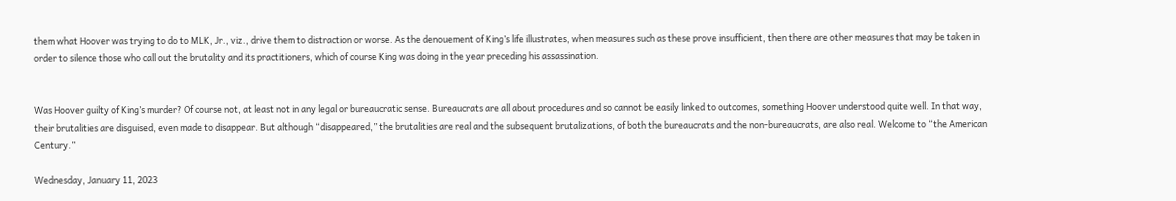them what Hoover was trying to do to MLK, Jr., viz., drive them to distraction or worse. As the denouement of King’s life illustrates, when measures such as these prove insufficient, then there are other measures that may be taken in order to silence those who call out the brutality and its practitioners, which of course King was doing in the year preceding his assassination.


Was Hoover guilty of King’s murder? Of course not, at least not in any legal or bureaucratic sense. Bureaucrats are all about procedures and so cannot be easily linked to outcomes, something Hoover understood quite well. In that way, their brutalities are disguised, even made to disappear. But although “disappeared,” the brutalities are real and the subsequent brutalizations, of both the bureaucrats and the non-bureaucrats, are also real. Welcome to “the American Century.”

Wednesday, January 11, 2023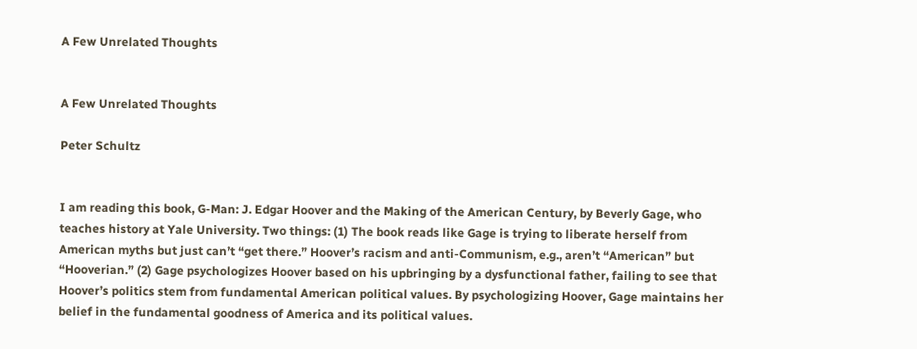A Few Unrelated Thoughts


A Few Unrelated Thoughts

Peter Schultz


I am reading this book, G-Man: J. Edgar Hoover and the Making of the American Century, by Beverly Gage, who teaches history at Yale University. Two things: (1) The book reads like Gage is trying to liberate herself from American myths but just can’t “get there.” Hoover’s racism and anti-Communism, e.g., aren’t “American” but “Hooverian.” (2) Gage psychologizes Hoover based on his upbringing by a dysfunctional father, failing to see that Hoover’s politics stem from fundamental American political values. By psychologizing Hoover, Gage maintains her belief in the fundamental goodness of America and its political values.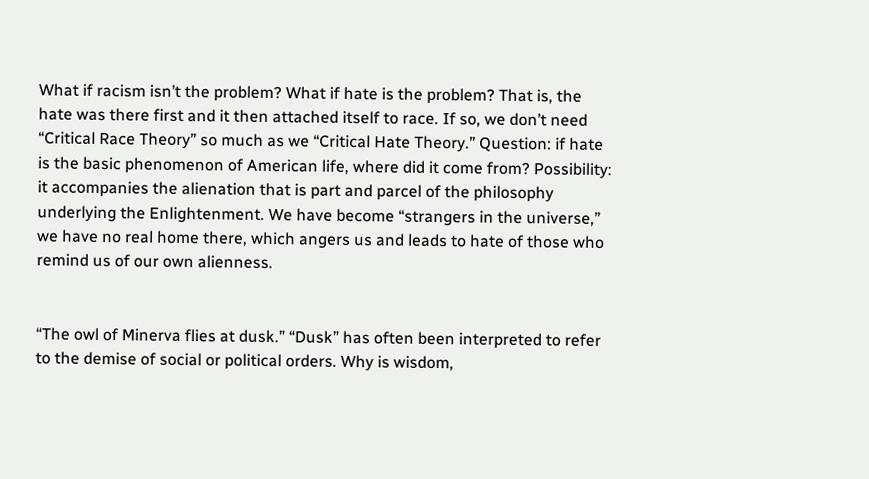What if racism isn’t the problem? What if hate is the problem? That is, the hate was there first and it then attached itself to race. If so, we don’t need “Critical Race Theory” so much as we “Critical Hate Theory.” Question: if hate is the basic phenomenon of American life, where did it come from? Possibility: it accompanies the alienation that is part and parcel of the philosophy underlying the Enlightenment. We have become “strangers in the universe,” we have no real home there, which angers us and leads to hate of those who remind us of our own alienness.


“The owl of Minerva flies at dusk.” “Dusk” has often been interpreted to refer to the demise of social or political orders. Why is wisdom,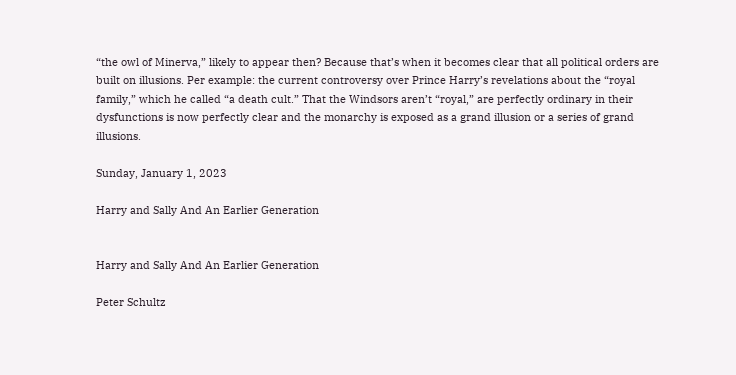“the owl of Minerva,” likely to appear then? Because that’s when it becomes clear that all political orders are built on illusions. Per example: the current controversy over Prince Harry’s revelations about the “royal family,” which he called “a death cult.” That the Windsors aren’t “royal,” are perfectly ordinary in their dysfunctions is now perfectly clear and the monarchy is exposed as a grand illusion or a series of grand illusions.

Sunday, January 1, 2023

Harry and Sally And An Earlier Generation


Harry and Sally And An Earlier Generation

Peter Schultz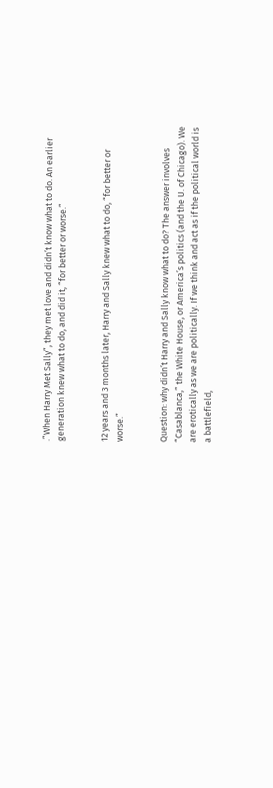.”When Harry Met Sally”, they met love and didn’t know what to do. An earlier generation knew what to do, and did it, “for better or worse.”


12 years and 3 months later, Harry and Sally knew what to do, “for better or worse.”


Question: why didn’t Harry and Sally know what to do? The answer involves “Casablanca,” the White House, or America’s politics (and the U. of Chicago). We are erotically as we are politically. If we think and act as if the political world is a battlefield,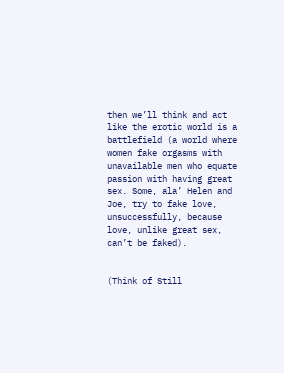then we’ll think and act like the erotic world is a battlefield (a world where women fake orgasms with unavailable men who equate passion with having great sex. Some, ala’ Helen and Joe, try to fake love, unsuccessfully, because love, unlike great sex, can’t be faked).


(Think of Still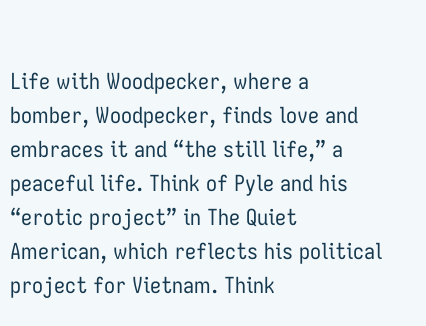Life with Woodpecker, where a bomber, Woodpecker, finds love and embraces it and “the still life,” a peaceful life. Think of Pyle and his “erotic project” in The Quiet American, which reflects his political project for Vietnam. Think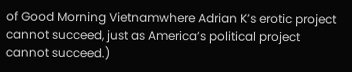of Good Morning Vietnamwhere Adrian K’s erotic project cannot succeed, just as America’s political project cannot succeed.)